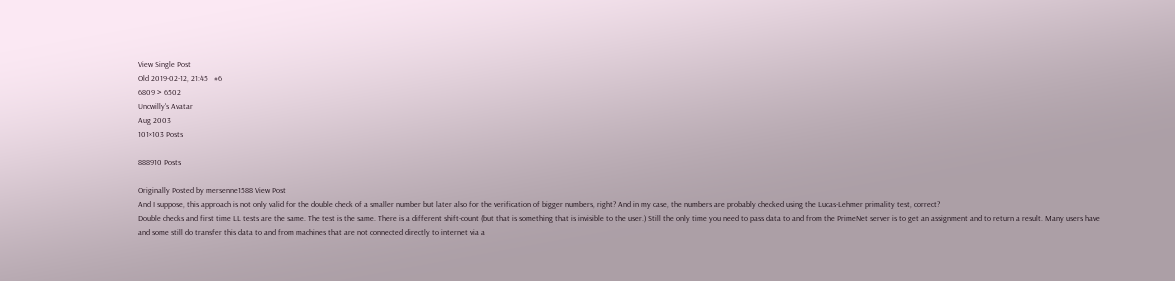View Single Post
Old 2019-02-12, 21:45   #6
6809 > 6502
Uncwilly's Avatar
Aug 2003
101×103 Posts

888910 Posts

Originally Posted by mersenne1588 View Post
And I suppose, this approach is not only valid for the double check of a smaller number but later also for the verification of bigger numbers, right? And in my case, the numbers are probably checked using the Lucas-Lehmer primality test, correct?
Double checks and first time LL tests are the same. The test is the same. There is a different shift-count (but that is something that is invisible to the user.) Still the only time you need to pass data to and from the PrimeNet server is to get an assignment and to return a result. Many users have and some still do transfer this data to and from machines that are not connected directly to internet via a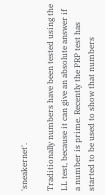'sneakernet'.

Traditionally numbers have been tested using the LL test, because it can give an absolute answer if a number is prime. Recently the PRP test has started to be used to show that numbers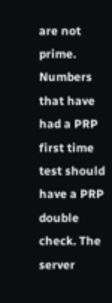are not prime. Numbers that have had a PRP first time test should have a PRP double check. The server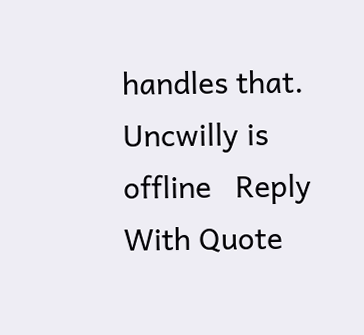handles that.
Uncwilly is offline   Reply With Quote